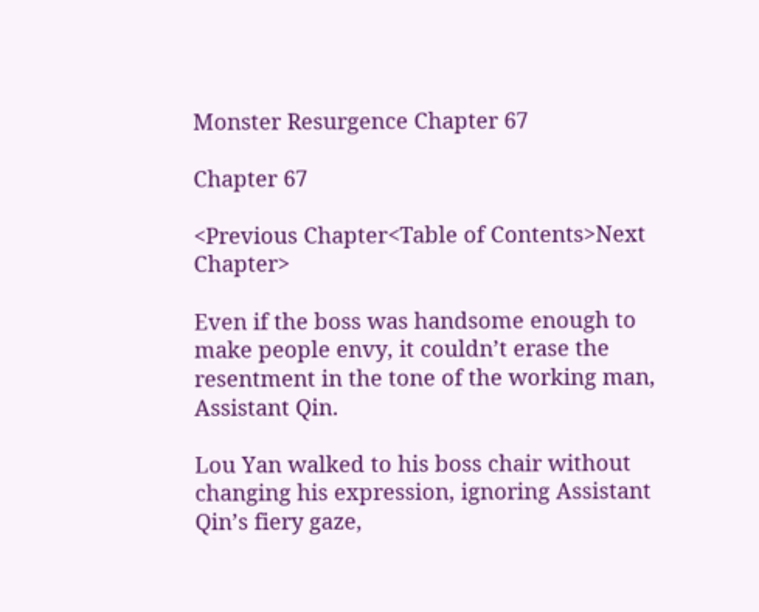Monster Resurgence Chapter 67

Chapter 67

<Previous Chapter<Table of Contents>Next Chapter>

Even if the boss was handsome enough to make people envy, it couldn’t erase the resentment in the tone of the working man, Assistant Qin.

Lou Yan walked to his boss chair without changing his expression, ignoring Assistant Qin’s fiery gaze,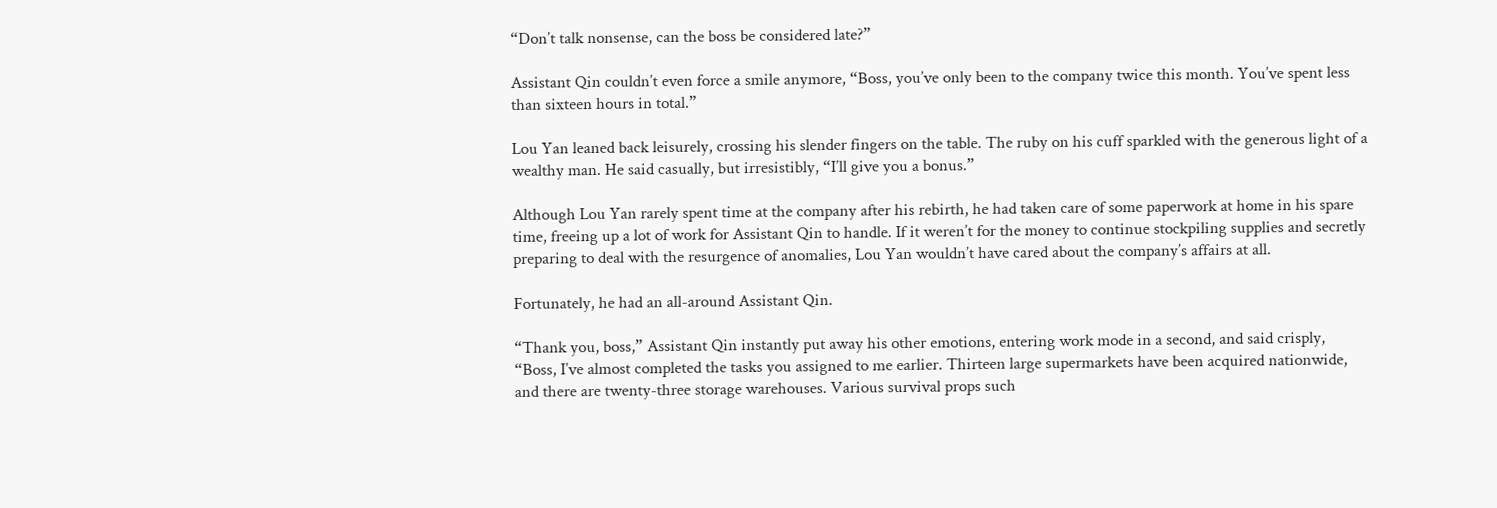“Don’t talk nonsense, can the boss be considered late?”

Assistant Qin couldn’t even force a smile anymore, “Boss, you’ve only been to the company twice this month. You’ve spent less than sixteen hours in total.”

Lou Yan leaned back leisurely, crossing his slender fingers on the table. The ruby on his cuff sparkled with the generous light of a wealthy man. He said casually, but irresistibly, “I’ll give you a bonus.”

Although Lou Yan rarely spent time at the company after his rebirth, he had taken care of some paperwork at home in his spare time, freeing up a lot of work for Assistant Qin to handle. If it weren’t for the money to continue stockpiling supplies and secretly preparing to deal with the resurgence of anomalies, Lou Yan wouldn’t have cared about the company’s affairs at all.

Fortunately, he had an all-around Assistant Qin.

“Thank you, boss,” Assistant Qin instantly put away his other emotions, entering work mode in a second, and said crisply, “Boss, I’ve almost completed the tasks you assigned to me earlier. Thirteen large supermarkets have been acquired nationwide, and there are twenty-three storage warehouses. Various survival props such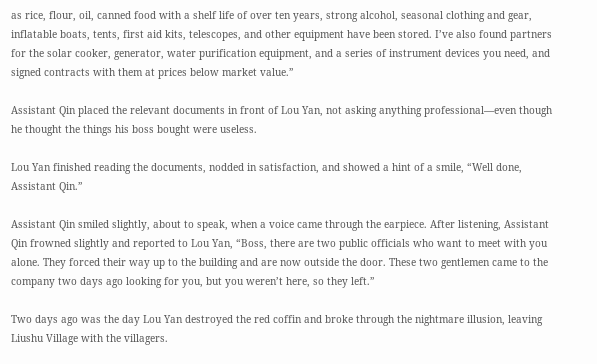as rice, flour, oil, canned food with a shelf life of over ten years, strong alcohol, seasonal clothing and gear, inflatable boats, tents, first aid kits, telescopes, and other equipment have been stored. I’ve also found partners for the solar cooker, generator, water purification equipment, and a series of instrument devices you need, and signed contracts with them at prices below market value.”

Assistant Qin placed the relevant documents in front of Lou Yan, not asking anything professional—even though he thought the things his boss bought were useless.

Lou Yan finished reading the documents, nodded in satisfaction, and showed a hint of a smile, “Well done, Assistant Qin.”

Assistant Qin smiled slightly, about to speak, when a voice came through the earpiece. After listening, Assistant Qin frowned slightly and reported to Lou Yan, “Boss, there are two public officials who want to meet with you alone. They forced their way up to the building and are now outside the door. These two gentlemen came to the company two days ago looking for you, but you weren’t here, so they left.”

Two days ago was the day Lou Yan destroyed the red coffin and broke through the nightmare illusion, leaving Liushu Village with the villagers.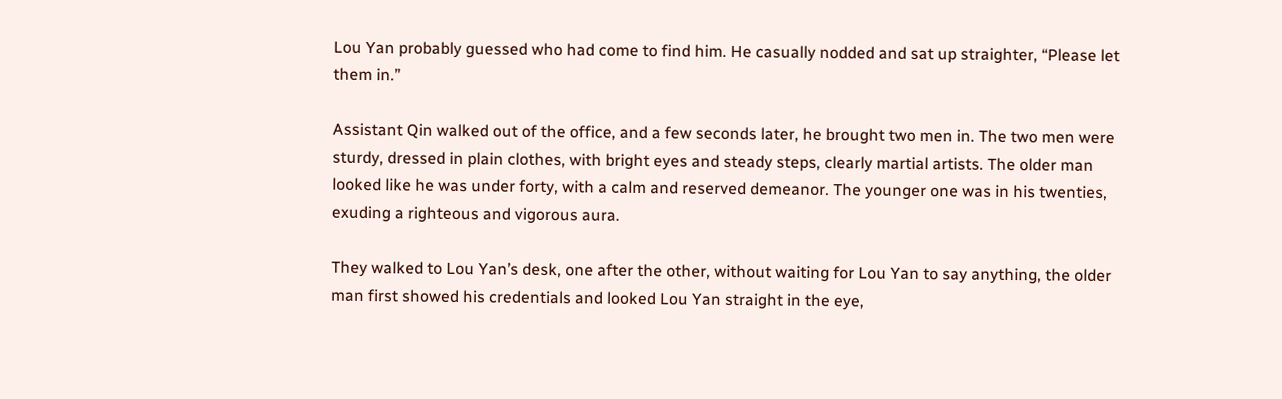Lou Yan probably guessed who had come to find him. He casually nodded and sat up straighter, “Please let them in.”

Assistant Qin walked out of the office, and a few seconds later, he brought two men in. The two men were sturdy, dressed in plain clothes, with bright eyes and steady steps, clearly martial artists. The older man looked like he was under forty, with a calm and reserved demeanor. The younger one was in his twenties, exuding a righteous and vigorous aura.

They walked to Lou Yan’s desk, one after the other, without waiting for Lou Yan to say anything, the older man first showed his credentials and looked Lou Yan straight in the eye,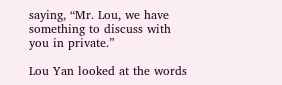saying, “Mr. Lou, we have something to discuss with you in private.”

Lou Yan looked at the words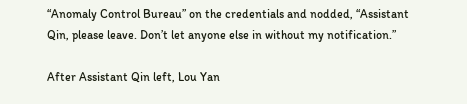“Anomaly Control Bureau” on the credentials and nodded, “Assistant Qin, please leave. Don’t let anyone else in without my notification.”

After Assistant Qin left, Lou Yan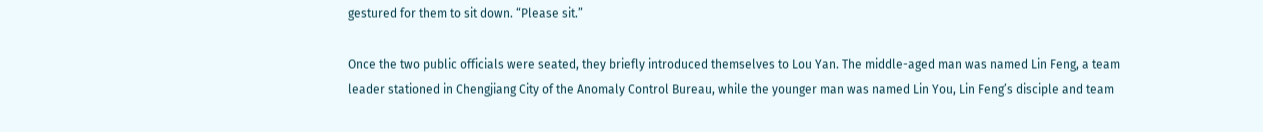gestured for them to sit down. “Please sit.”

Once the two public officials were seated, they briefly introduced themselves to Lou Yan. The middle-aged man was named Lin Feng, a team leader stationed in Chengjiang City of the Anomaly Control Bureau, while the younger man was named Lin You, Lin Feng’s disciple and team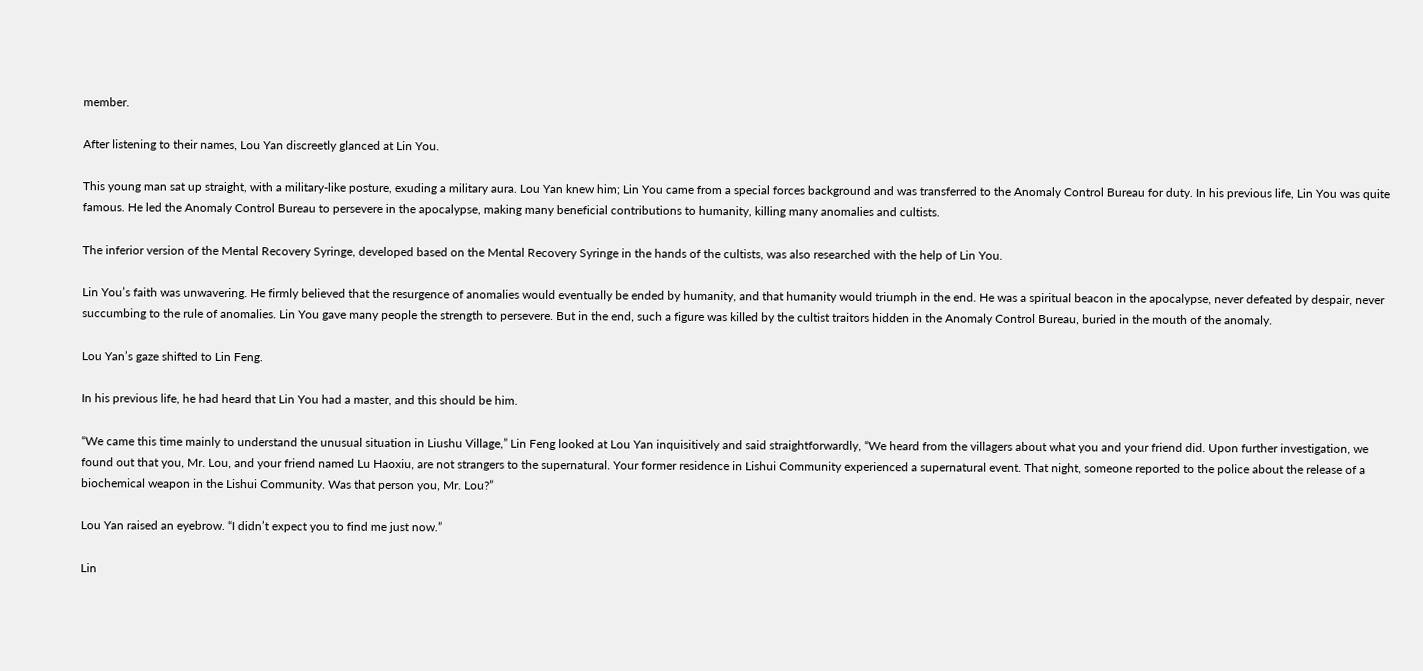member.

After listening to their names, Lou Yan discreetly glanced at Lin You.

This young man sat up straight, with a military-like posture, exuding a military aura. Lou Yan knew him; Lin You came from a special forces background and was transferred to the Anomaly Control Bureau for duty. In his previous life, Lin You was quite famous. He led the Anomaly Control Bureau to persevere in the apocalypse, making many beneficial contributions to humanity, killing many anomalies and cultists.

The inferior version of the Mental Recovery Syringe, developed based on the Mental Recovery Syringe in the hands of the cultists, was also researched with the help of Lin You.

Lin You’s faith was unwavering. He firmly believed that the resurgence of anomalies would eventually be ended by humanity, and that humanity would triumph in the end. He was a spiritual beacon in the apocalypse, never defeated by despair, never succumbing to the rule of anomalies. Lin You gave many people the strength to persevere. But in the end, such a figure was killed by the cultist traitors hidden in the Anomaly Control Bureau, buried in the mouth of the anomaly.

Lou Yan’s gaze shifted to Lin Feng.

In his previous life, he had heard that Lin You had a master, and this should be him.

“We came this time mainly to understand the unusual situation in Liushu Village,” Lin Feng looked at Lou Yan inquisitively and said straightforwardly, “We heard from the villagers about what you and your friend did. Upon further investigation, we found out that you, Mr. Lou, and your friend named Lu Haoxiu, are not strangers to the supernatural. Your former residence in Lishui Community experienced a supernatural event. That night, someone reported to the police about the release of a biochemical weapon in the Lishui Community. Was that person you, Mr. Lou?”

Lou Yan raised an eyebrow. “I didn’t expect you to find me just now.”

Lin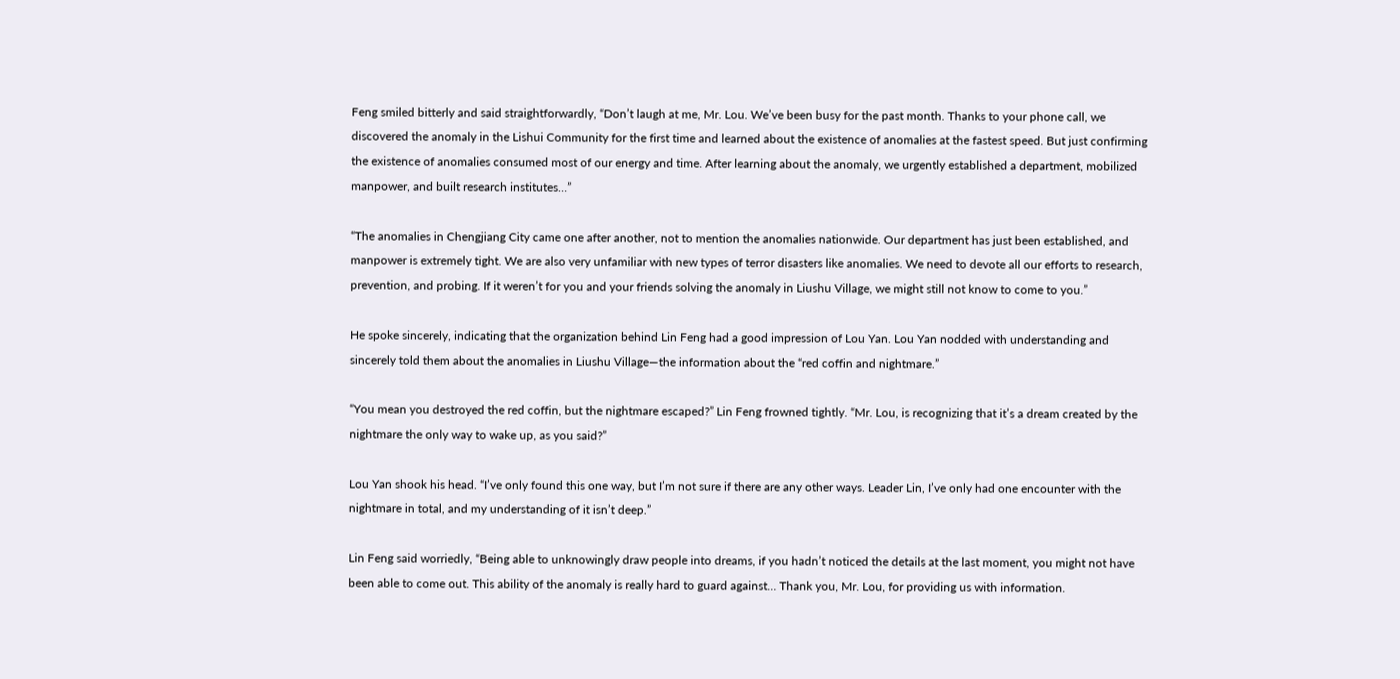Feng smiled bitterly and said straightforwardly, “Don’t laugh at me, Mr. Lou. We’ve been busy for the past month. Thanks to your phone call, we discovered the anomaly in the Lishui Community for the first time and learned about the existence of anomalies at the fastest speed. But just confirming the existence of anomalies consumed most of our energy and time. After learning about the anomaly, we urgently established a department, mobilized manpower, and built research institutes…”

“The anomalies in Chengjiang City came one after another, not to mention the anomalies nationwide. Our department has just been established, and manpower is extremely tight. We are also very unfamiliar with new types of terror disasters like anomalies. We need to devote all our efforts to research, prevention, and probing. If it weren’t for you and your friends solving the anomaly in Liushu Village, we might still not know to come to you.”

He spoke sincerely, indicating that the organization behind Lin Feng had a good impression of Lou Yan. Lou Yan nodded with understanding and sincerely told them about the anomalies in Liushu Village—the information about the “red coffin and nightmare.”

“You mean you destroyed the red coffin, but the nightmare escaped?” Lin Feng frowned tightly. “Mr. Lou, is recognizing that it’s a dream created by the nightmare the only way to wake up, as you said?”

Lou Yan shook his head. “I’ve only found this one way, but I’m not sure if there are any other ways. Leader Lin, I’ve only had one encounter with the nightmare in total, and my understanding of it isn’t deep.”

Lin Feng said worriedly, “Being able to unknowingly draw people into dreams, if you hadn’t noticed the details at the last moment, you might not have been able to come out. This ability of the anomaly is really hard to guard against… Thank you, Mr. Lou, for providing us with information.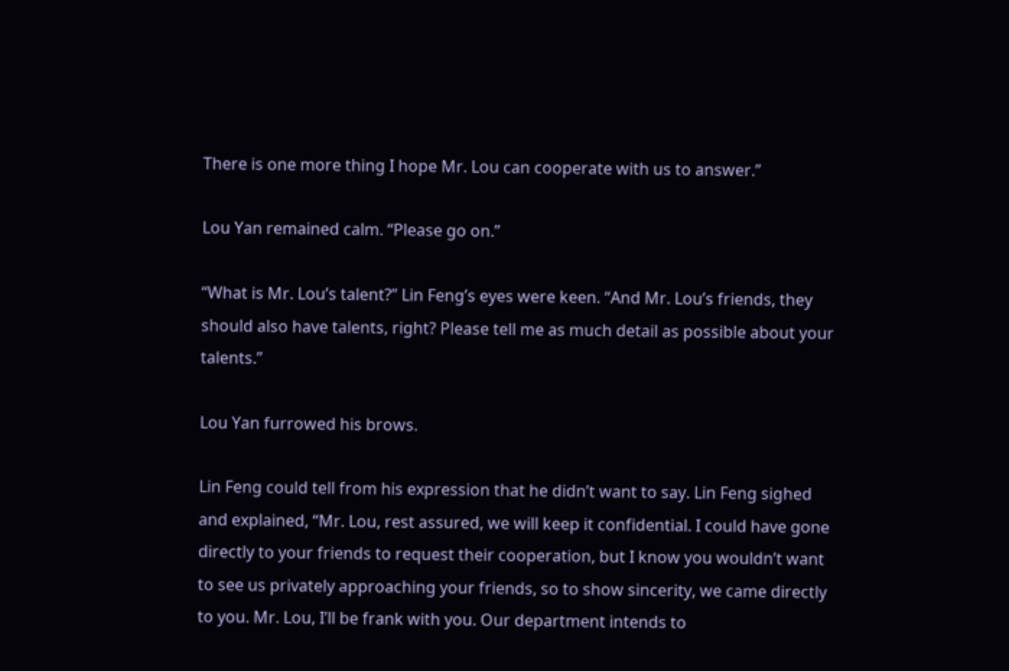There is one more thing I hope Mr. Lou can cooperate with us to answer.”

Lou Yan remained calm. “Please go on.”

“What is Mr. Lou’s talent?” Lin Feng’s eyes were keen. “And Mr. Lou’s friends, they should also have talents, right? Please tell me as much detail as possible about your talents.”

Lou Yan furrowed his brows.

Lin Feng could tell from his expression that he didn’t want to say. Lin Feng sighed and explained, “Mr. Lou, rest assured, we will keep it confidential. I could have gone directly to your friends to request their cooperation, but I know you wouldn’t want to see us privately approaching your friends, so to show sincerity, we came directly to you. Mr. Lou, I’ll be frank with you. Our department intends to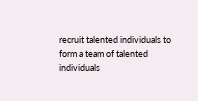recruit talented individuals to form a team of talented individuals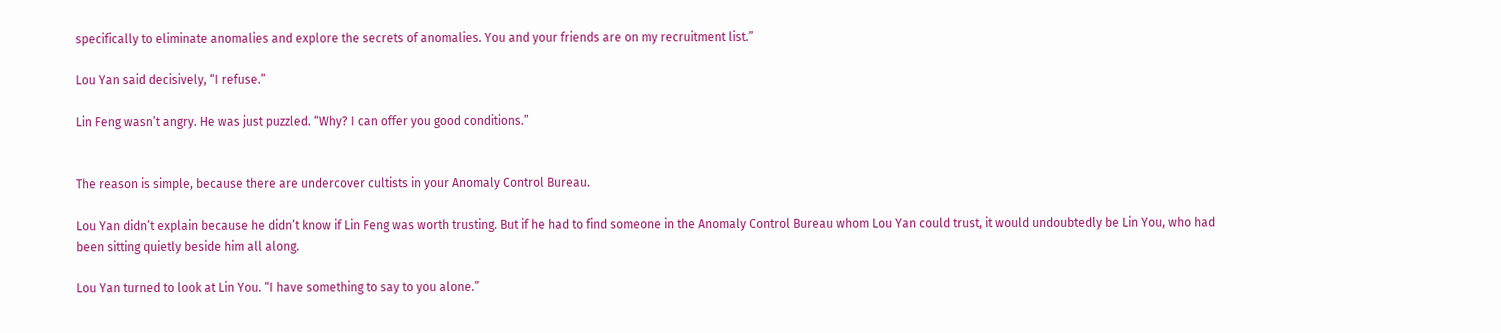specifically to eliminate anomalies and explore the secrets of anomalies. You and your friends are on my recruitment list.”

Lou Yan said decisively, “I refuse.”

Lin Feng wasn’t angry. He was just puzzled. “Why? I can offer you good conditions.”


The reason is simple, because there are undercover cultists in your Anomaly Control Bureau.

Lou Yan didn’t explain because he didn’t know if Lin Feng was worth trusting. But if he had to find someone in the Anomaly Control Bureau whom Lou Yan could trust, it would undoubtedly be Lin You, who had been sitting quietly beside him all along.

Lou Yan turned to look at Lin You. “I have something to say to you alone.”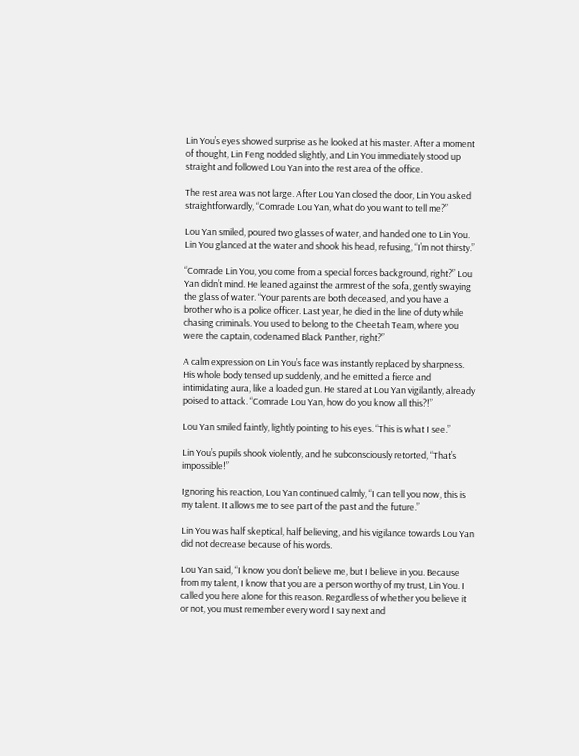Lin You’s eyes showed surprise as he looked at his master. After a moment of thought, Lin Feng nodded slightly, and Lin You immediately stood up straight and followed Lou Yan into the rest area of the office.

The rest area was not large. After Lou Yan closed the door, Lin You asked straightforwardly, “Comrade Lou Yan, what do you want to tell me?”

Lou Yan smiled, poured two glasses of water, and handed one to Lin You. Lin You glanced at the water and shook his head, refusing, “I’m not thirsty.”

“Comrade Lin You, you come from a special forces background, right?” Lou Yan didn’t mind. He leaned against the armrest of the sofa, gently swaying the glass of water. “Your parents are both deceased, and you have a brother who is a police officer. Last year, he died in the line of duty while chasing criminals. You used to belong to the Cheetah Team, where you were the captain, codenamed Black Panther, right?”

A calm expression on Lin You’s face was instantly replaced by sharpness. His whole body tensed up suddenly, and he emitted a fierce and intimidating aura, like a loaded gun. He stared at Lou Yan vigilantly, already poised to attack. “Comrade Lou Yan, how do you know all this?!”

Lou Yan smiled faintly, lightly pointing to his eyes. “This is what I see.”

Lin You’s pupils shook violently, and he subconsciously retorted, “That’s impossible!”

Ignoring his reaction, Lou Yan continued calmly, “I can tell you now, this is my talent. It allows me to see part of the past and the future.”

Lin You was half skeptical, half believing, and his vigilance towards Lou Yan did not decrease because of his words.

Lou Yan said, “I know you don’t believe me, but I believe in you. Because from my talent, I know that you are a person worthy of my trust, Lin You. I called you here alone for this reason. Regardless of whether you believe it or not, you must remember every word I say next and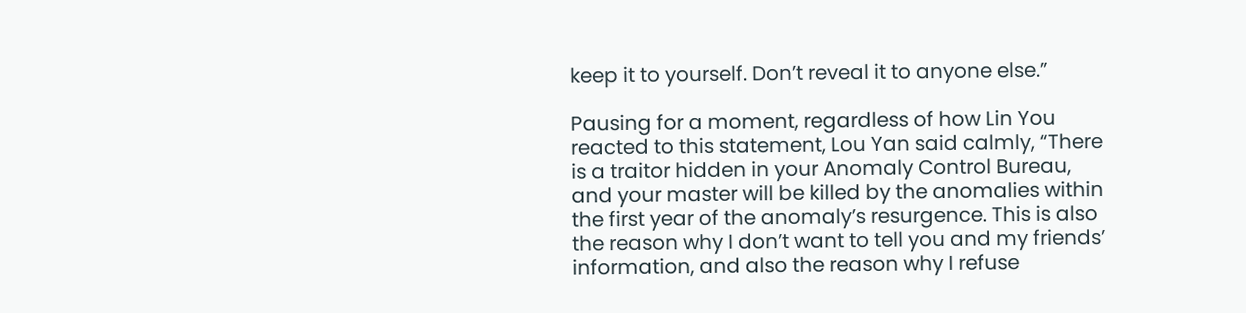keep it to yourself. Don’t reveal it to anyone else.”

Pausing for a moment, regardless of how Lin You reacted to this statement, Lou Yan said calmly, “There is a traitor hidden in your Anomaly Control Bureau, and your master will be killed by the anomalies within the first year of the anomaly’s resurgence. This is also the reason why I don’t want to tell you and my friends’ information, and also the reason why I refuse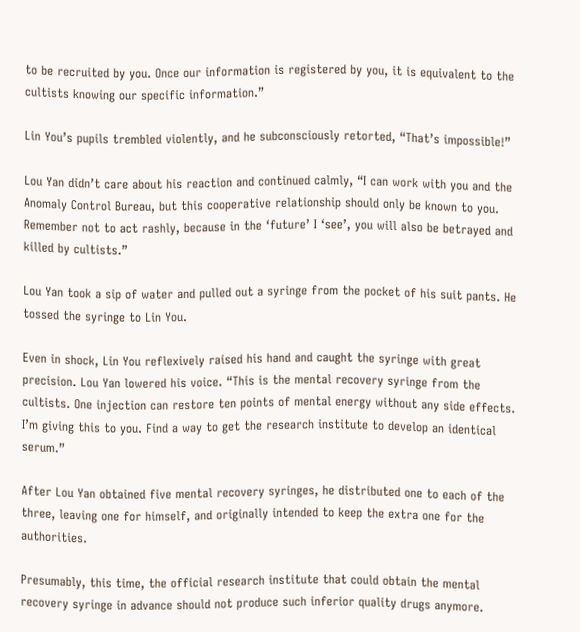to be recruited by you. Once our information is registered by you, it is equivalent to the cultists knowing our specific information.”

Lin You’s pupils trembled violently, and he subconsciously retorted, “That’s impossible!”

Lou Yan didn’t care about his reaction and continued calmly, “I can work with you and the Anomaly Control Bureau, but this cooperative relationship should only be known to you. Remember not to act rashly, because in the ‘future’ I ‘see’, you will also be betrayed and killed by cultists.”

Lou Yan took a sip of water and pulled out a syringe from the pocket of his suit pants. He tossed the syringe to Lin You.

Even in shock, Lin You reflexively raised his hand and caught the syringe with great precision. Lou Yan lowered his voice. “This is the mental recovery syringe from the cultists. One injection can restore ten points of mental energy without any side effects. I’m giving this to you. Find a way to get the research institute to develop an identical serum.”

After Lou Yan obtained five mental recovery syringes, he distributed one to each of the three, leaving one for himself, and originally intended to keep the extra one for the authorities.

Presumably, this time, the official research institute that could obtain the mental recovery syringe in advance should not produce such inferior quality drugs anymore.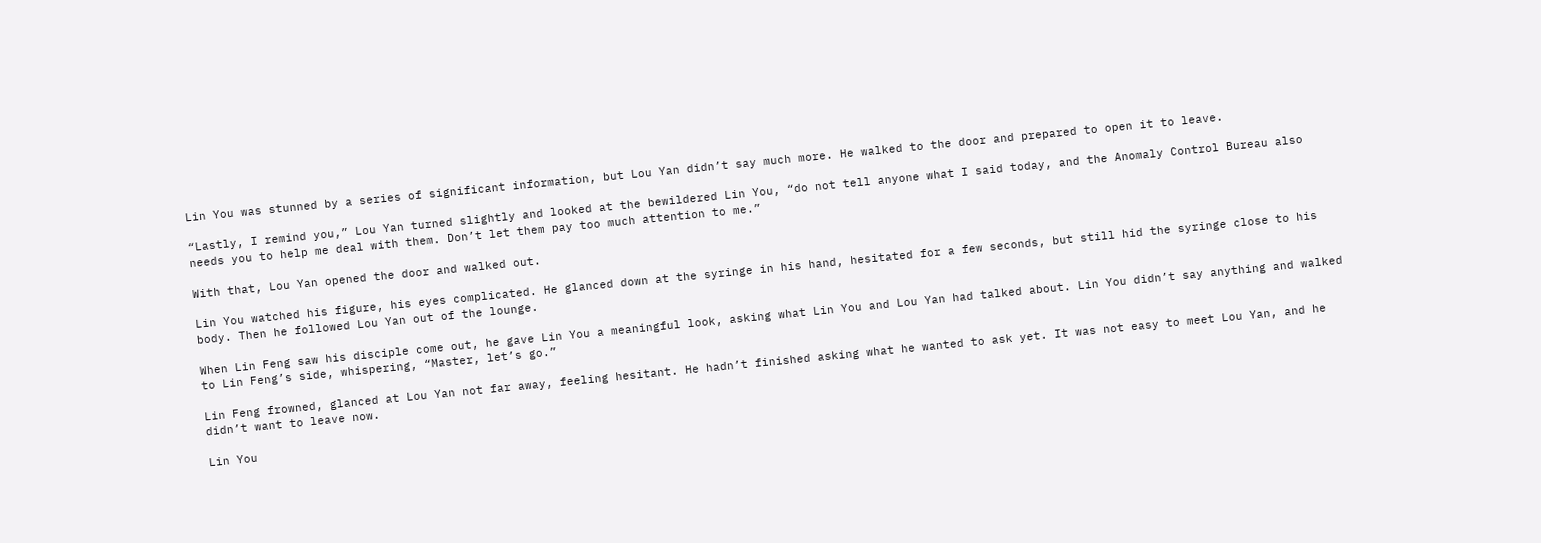Lin You was stunned by a series of significant information, but Lou Yan didn’t say much more. He walked to the door and prepared to open it to leave.

“Lastly, I remind you,” Lou Yan turned slightly and looked at the bewildered Lin You, “do not tell anyone what I said today, and the Anomaly Control Bureau also needs you to help me deal with them. Don’t let them pay too much attention to me.”

With that, Lou Yan opened the door and walked out.

Lin You watched his figure, his eyes complicated. He glanced down at the syringe in his hand, hesitated for a few seconds, but still hid the syringe close to his body. Then he followed Lou Yan out of the lounge.

When Lin Feng saw his disciple come out, he gave Lin You a meaningful look, asking what Lin You and Lou Yan had talked about. Lin You didn’t say anything and walked to Lin Feng’s side, whispering, “Master, let’s go.”

Lin Feng frowned, glanced at Lou Yan not far away, feeling hesitant. He hadn’t finished asking what he wanted to ask yet. It was not easy to meet Lou Yan, and he didn’t want to leave now.

Lin You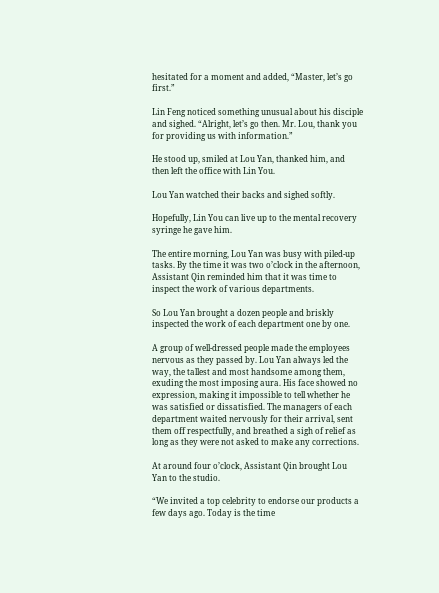hesitated for a moment and added, “Master, let’s go first.”

Lin Feng noticed something unusual about his disciple and sighed. “Alright, let’s go then. Mr. Lou, thank you for providing us with information.”

He stood up, smiled at Lou Yan, thanked him, and then left the office with Lin You.

Lou Yan watched their backs and sighed softly.

Hopefully, Lin You can live up to the mental recovery syringe he gave him.

The entire morning, Lou Yan was busy with piled-up tasks. By the time it was two o’clock in the afternoon, Assistant Qin reminded him that it was time to inspect the work of various departments.

So Lou Yan brought a dozen people and briskly inspected the work of each department one by one.

A group of well-dressed people made the employees nervous as they passed by. Lou Yan always led the way, the tallest and most handsome among them, exuding the most imposing aura. His face showed no expression, making it impossible to tell whether he was satisfied or dissatisfied. The managers of each department waited nervously for their arrival, sent them off respectfully, and breathed a sigh of relief as long as they were not asked to make any corrections.

At around four o’clock, Assistant Qin brought Lou Yan to the studio.

“We invited a top celebrity to endorse our products a few days ago. Today is the time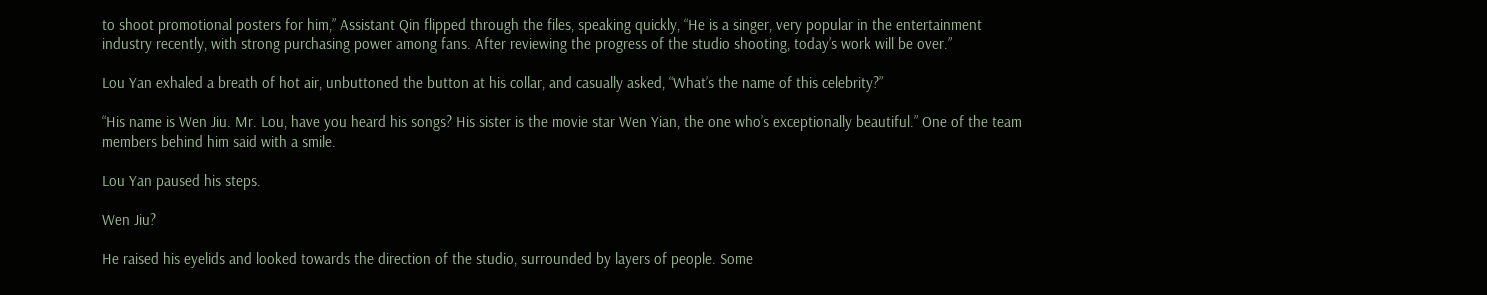to shoot promotional posters for him,” Assistant Qin flipped through the files, speaking quickly, “He is a singer, very popular in the entertainment industry recently, with strong purchasing power among fans. After reviewing the progress of the studio shooting, today’s work will be over.”

Lou Yan exhaled a breath of hot air, unbuttoned the button at his collar, and casually asked, “What’s the name of this celebrity?”

“His name is Wen Jiu. Mr. Lou, have you heard his songs? His sister is the movie star Wen Yian, the one who’s exceptionally beautiful.” One of the team members behind him said with a smile.

Lou Yan paused his steps.

Wen Jiu?

He raised his eyelids and looked towards the direction of the studio, surrounded by layers of people. Some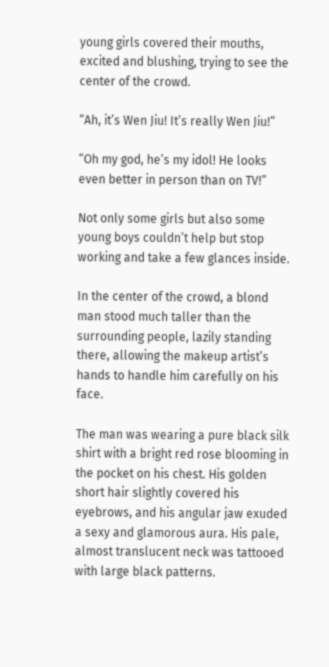young girls covered their mouths, excited and blushing, trying to see the center of the crowd.

“Ah, it’s Wen Jiu! It’s really Wen Jiu!”

“Oh my god, he’s my idol! He looks even better in person than on TV!”

Not only some girls but also some young boys couldn’t help but stop working and take a few glances inside.

In the center of the crowd, a blond man stood much taller than the surrounding people, lazily standing there, allowing the makeup artist’s hands to handle him carefully on his face.

The man was wearing a pure black silk shirt with a bright red rose blooming in the pocket on his chest. His golden short hair slightly covered his eyebrows, and his angular jaw exuded a sexy and glamorous aura. His pale, almost translucent neck was tattooed with large black patterns.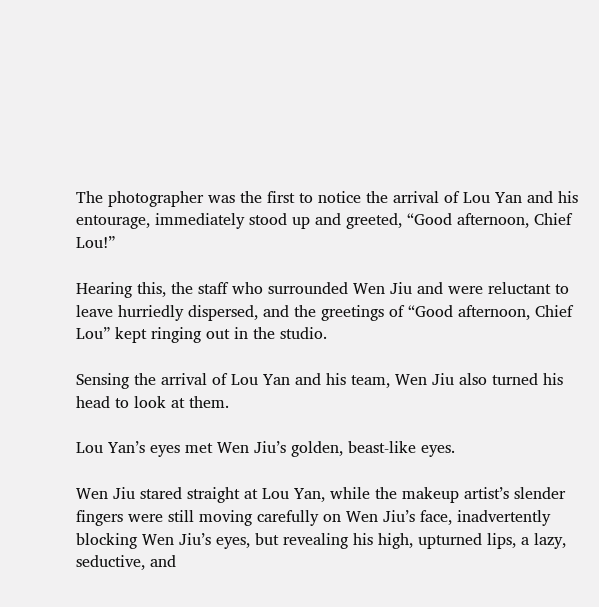The photographer was the first to notice the arrival of Lou Yan and his entourage, immediately stood up and greeted, “Good afternoon, Chief Lou!”

Hearing this, the staff who surrounded Wen Jiu and were reluctant to leave hurriedly dispersed, and the greetings of “Good afternoon, Chief Lou” kept ringing out in the studio.

Sensing the arrival of Lou Yan and his team, Wen Jiu also turned his head to look at them.

Lou Yan’s eyes met Wen Jiu’s golden, beast-like eyes.

Wen Jiu stared straight at Lou Yan, while the makeup artist’s slender fingers were still moving carefully on Wen Jiu’s face, inadvertently blocking Wen Jiu’s eyes, but revealing his high, upturned lips, a lazy, seductive, and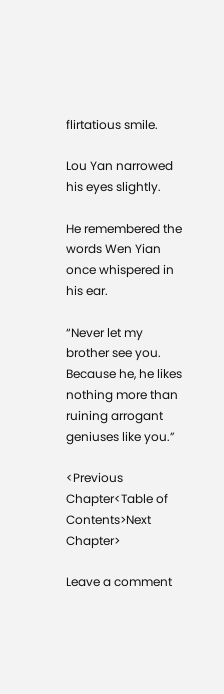flirtatious smile.

Lou Yan narrowed his eyes slightly.

He remembered the words Wen Yian once whispered in his ear.

“Never let my brother see you. Because he, he likes nothing more than ruining arrogant geniuses like you.”

<Previous Chapter<Table of Contents>Next Chapter>

Leave a comment